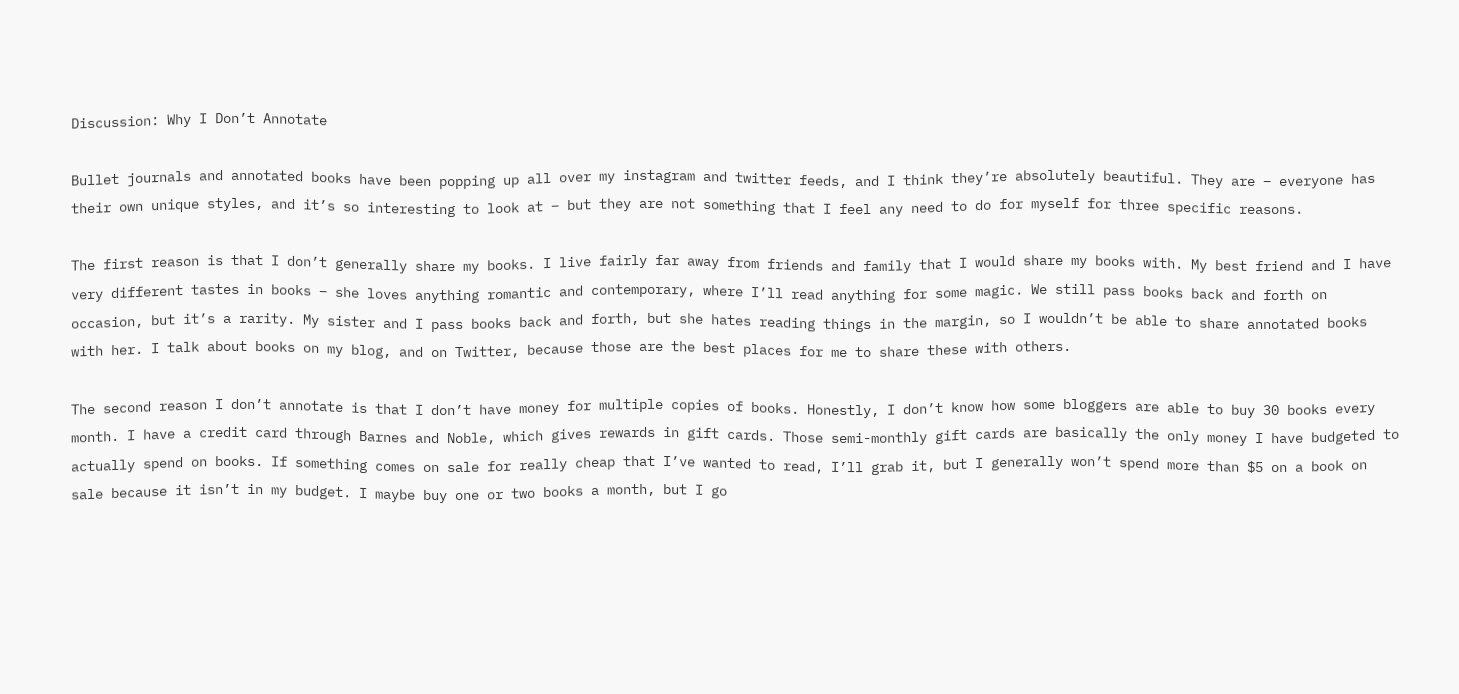Discussion: Why I Don’t Annotate

Bullet journals and annotated books have been popping up all over my instagram and twitter feeds, and I think they’re absolutely beautiful. They are – everyone has their own unique styles, and it’s so interesting to look at – but they are not something that I feel any need to do for myself for three specific reasons.

The first reason is that I don’t generally share my books. I live fairly far away from friends and family that I would share my books with. My best friend and I have very different tastes in books – she loves anything romantic and contemporary, where I’ll read anything for some magic. We still pass books back and forth on occasion, but it’s a rarity. My sister and I pass books back and forth, but she hates reading things in the margin, so I wouldn’t be able to share annotated books with her. I talk about books on my blog, and on Twitter, because those are the best places for me to share these with others.

The second reason I don’t annotate is that I don’t have money for multiple copies of books. Honestly, I don’t know how some bloggers are able to buy 30 books every month. I have a credit card through Barnes and Noble, which gives rewards in gift cards. Those semi-monthly gift cards are basically the only money I have budgeted to actually spend on books. If something comes on sale for really cheap that I’ve wanted to read, I’ll grab it, but I generally won’t spend more than $5 on a book on sale because it isn’t in my budget. I maybe buy one or two books a month, but I go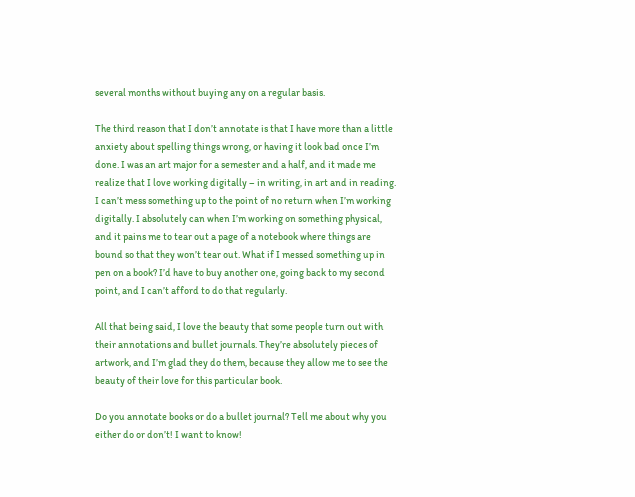several months without buying any on a regular basis.

The third reason that I don’t annotate is that I have more than a little anxiety about spelling things wrong, or having it look bad once I’m done. I was an art major for a semester and a half, and it made me realize that I love working digitally – in writing, in art and in reading. I can’t mess something up to the point of no return when I’m working digitally. I absolutely can when I’m working on something physical, and it pains me to tear out a page of a notebook where things are bound so that they won’t tear out. What if I messed something up in pen on a book? I’d have to buy another one, going back to my second point, and I can’t afford to do that regularly.

All that being said, I love the beauty that some people turn out with their annotations and bullet journals. They’re absolutely pieces of artwork, and I’m glad they do them, because they allow me to see the beauty of their love for this particular book.

Do you annotate books or do a bullet journal? Tell me about why you either do or don’t! I want to know!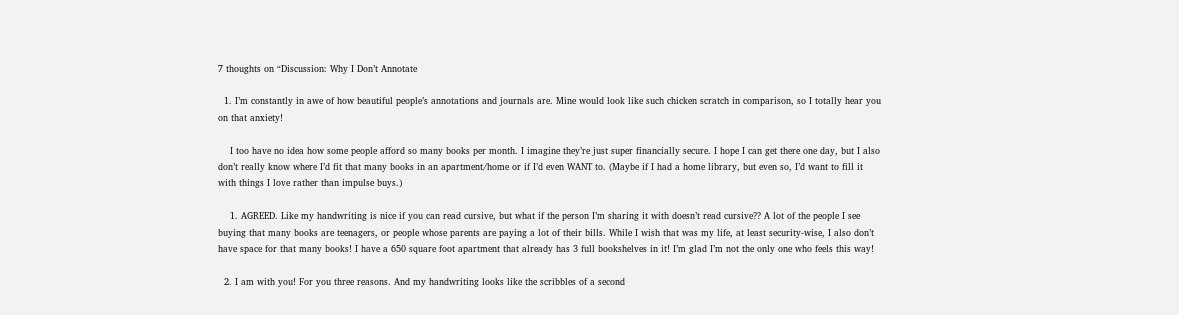7 thoughts on “Discussion: Why I Don’t Annotate

  1. I’m constantly in awe of how beautiful people’s annotations and journals are. Mine would look like such chicken scratch in comparison, so I totally hear you on that anxiety!

    I too have no idea how some people afford so many books per month. I imagine they’re just super financially secure. I hope I can get there one day, but I also don’t really know where I’d fit that many books in an apartment/home or if I’d even WANT to. (Maybe if I had a home library, but even so, I’d want to fill it with things I love rather than impulse buys.)

    1. AGREED. Like my handwriting is nice if you can read cursive, but what if the person I’m sharing it with doesn’t read cursive?? A lot of the people I see buying that many books are teenagers, or people whose parents are paying a lot of their bills. While I wish that was my life, at least security-wise, I also don’t have space for that many books! I have a 650 square foot apartment that already has 3 full bookshelves in it! I’m glad I’m not the only one who feels this way!

  2. I am with you! For you three reasons. And my handwriting looks like the scribbles of a second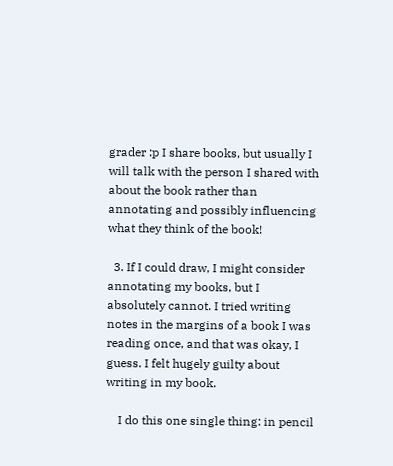grader :p I share books, but usually I will talk with the person I shared with about the book rather than annotating and possibly influencing what they think of the book!

  3. If I could draw, I might consider annotating my books, but I absolutely cannot. I tried writing notes in the margins of a book I was reading once, and that was okay, I guess. I felt hugely guilty about writing in my book.

    I do this one single thing: in pencil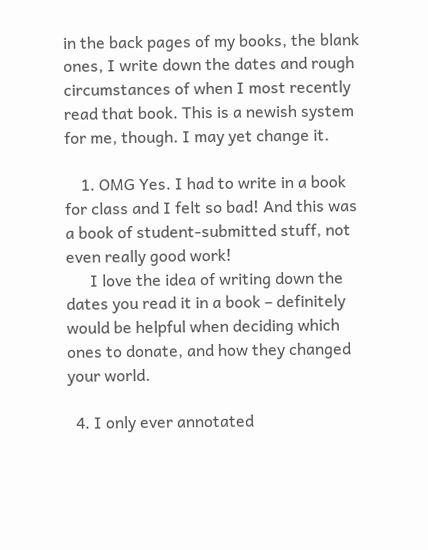in the back pages of my books, the blank ones, I write down the dates and rough circumstances of when I most recently read that book. This is a newish system for me, though. I may yet change it.

    1. OMG Yes. I had to write in a book for class and I felt so bad! And this was a book of student-submitted stuff, not even really good work!
      I love the idea of writing down the dates you read it in a book – definitely would be helpful when deciding which ones to donate, and how they changed your world.

  4. I only ever annotated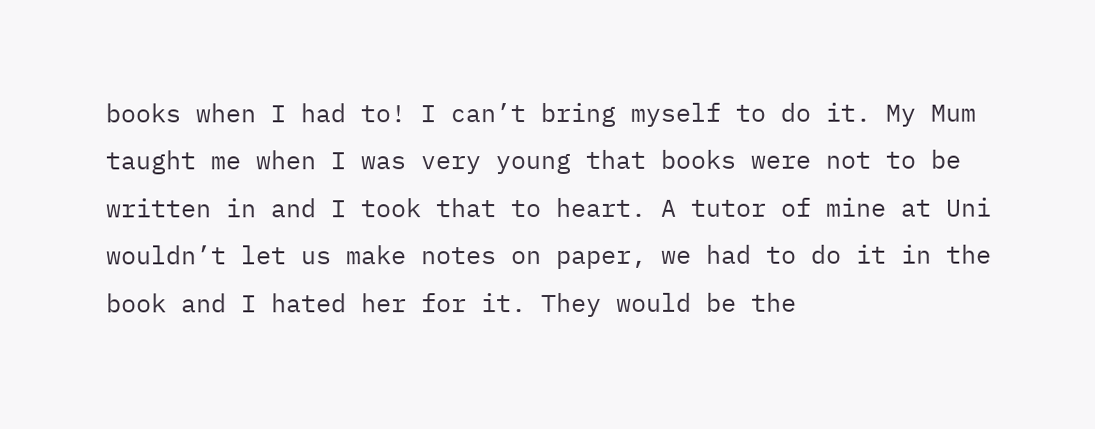books when I had to! I can’t bring myself to do it. My Mum taught me when I was very young that books were not to be written in and I took that to heart. A tutor of mine at Uni wouldn’t let us make notes on paper, we had to do it in the book and I hated her for it. They would be the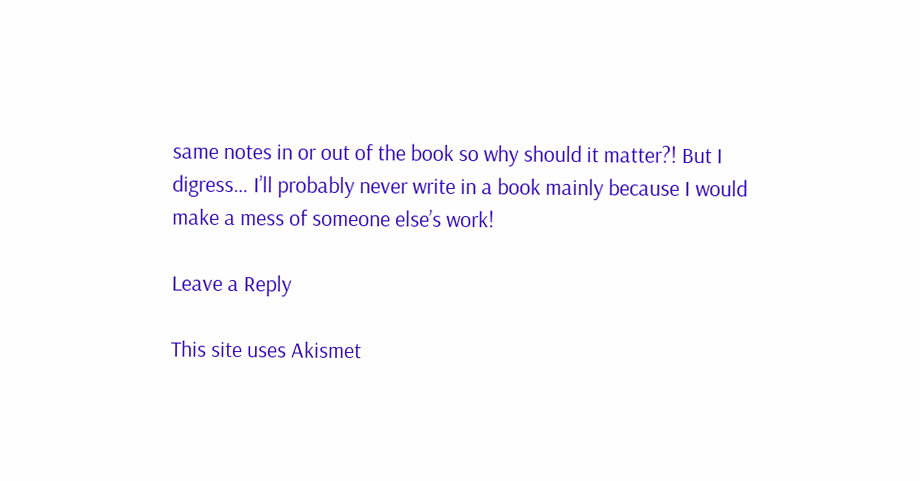same notes in or out of the book so why should it matter?! But I digress… I’ll probably never write in a book mainly because I would make a mess of someone else’s work!

Leave a Reply

This site uses Akismet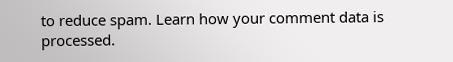to reduce spam. Learn how your comment data is processed.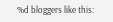%d bloggers like this: